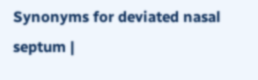Synonyms for deviated nasal septum |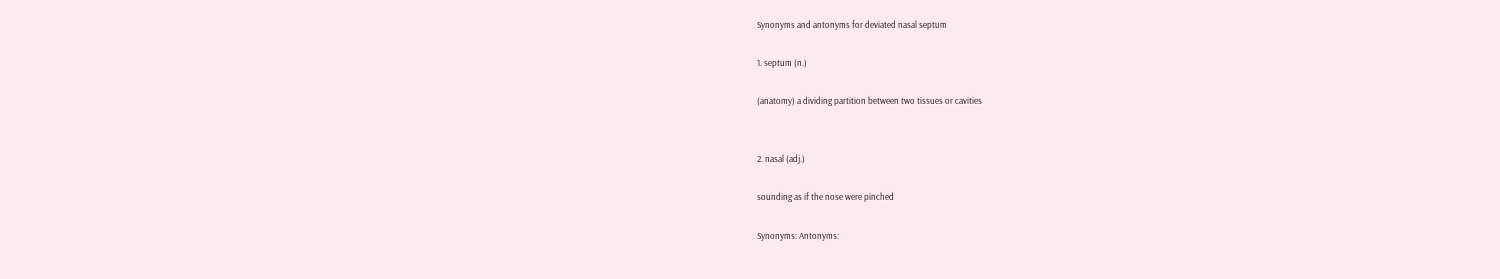Synonyms and antonyms for deviated nasal septum

1. septum (n.)

(anatomy) a dividing partition between two tissues or cavities


2. nasal (adj.)

sounding as if the nose were pinched

Synonyms: Antonyms: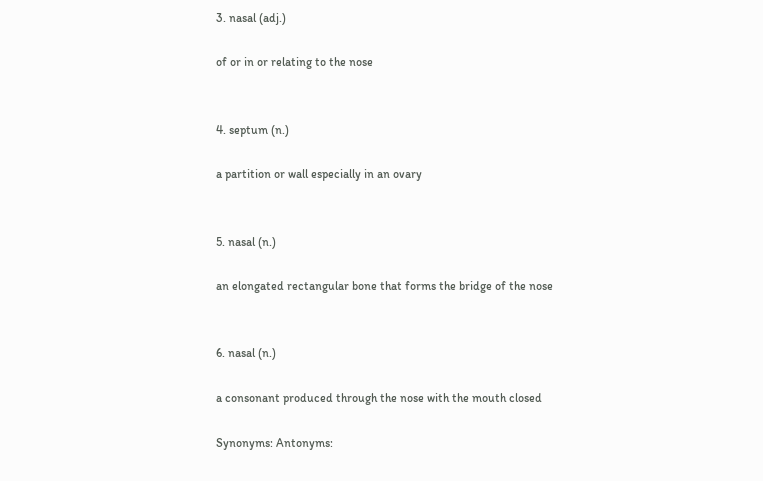3. nasal (adj.)

of or in or relating to the nose


4. septum (n.)

a partition or wall especially in an ovary


5. nasal (n.)

an elongated rectangular bone that forms the bridge of the nose


6. nasal (n.)

a consonant produced through the nose with the mouth closed

Synonyms: Antonyms: